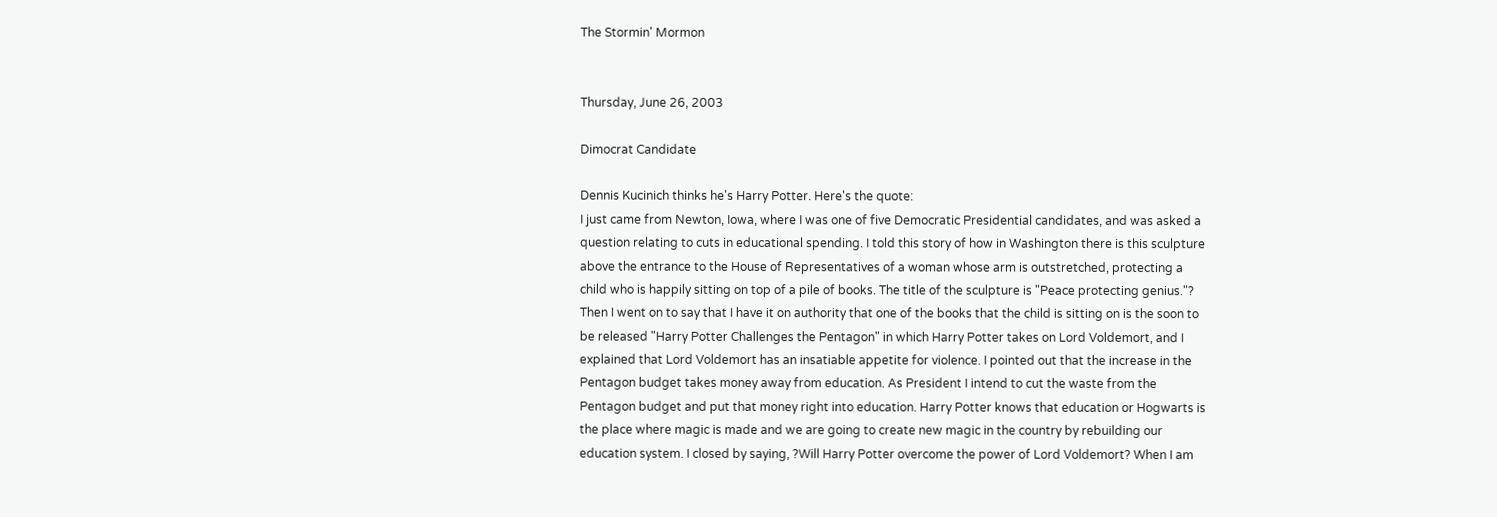The Stormin' Mormon


Thursday, June 26, 2003

Dimocrat Candidate

Dennis Kucinich thinks he's Harry Potter. Here's the quote:
I just came from Newton, Iowa, where I was one of five Democratic Presidential candidates, and was asked a question relating to cuts in educational spending. I told this story of how in Washington there is this sculpture above the entrance to the House of Representatives of a woman whose arm is outstretched, protecting a child who is happily sitting on top of a pile of books. The title of the sculpture is "Peace protecting genius."? Then I went on to say that I have it on authority that one of the books that the child is sitting on is the soon to be released "Harry Potter Challenges the Pentagon" in which Harry Potter takes on Lord Voldemort, and I explained that Lord Voldemort has an insatiable appetite for violence. I pointed out that the increase in the Pentagon budget takes money away from education. As President I intend to cut the waste from the Pentagon budget and put that money right into education. Harry Potter knows that education or Hogwarts is the place where magic is made and we are going to create new magic in the country by rebuilding our education system. I closed by saying, ?Will Harry Potter overcome the power of Lord Voldemort? When I am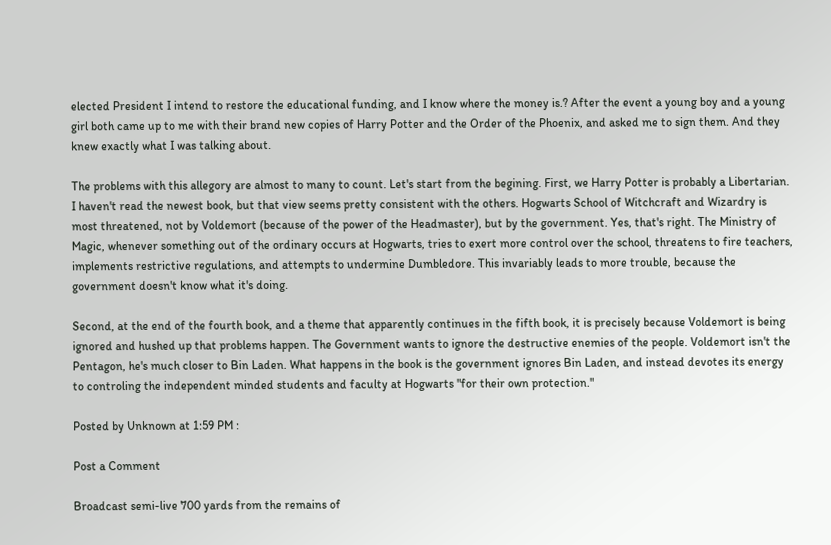elected President I intend to restore the educational funding, and I know where the money is.? After the event a young boy and a young girl both came up to me with their brand new copies of Harry Potter and the Order of the Phoenix, and asked me to sign them. And they knew exactly what I was talking about.

The problems with this allegory are almost to many to count. Let's start from the begining. First, we Harry Potter is probably a Libertarian. I haven't read the newest book, but that view seems pretty consistent with the others. Hogwarts School of Witchcraft and Wizardry is most threatened, not by Voldemort (because of the power of the Headmaster), but by the government. Yes, that's right. The Ministry of Magic, whenever something out of the ordinary occurs at Hogwarts, tries to exert more control over the school, threatens to fire teachers, implements restrictive regulations, and attempts to undermine Dumbledore. This invariably leads to more trouble, because the government doesn't know what it's doing.

Second, at the end of the fourth book, and a theme that apparently continues in the fifth book, it is precisely because Voldemort is being ignored and hushed up that problems happen. The Government wants to ignore the destructive enemies of the people. Voldemort isn't the Pentagon, he's much closer to Bin Laden. What happens in the book is the government ignores Bin Laden, and instead devotes its energy to controling the independent minded students and faculty at Hogwarts "for their own protection."

Posted by Unknown at 1:59 PM :

Post a Comment

Broadcast semi-live 700 yards from the remains of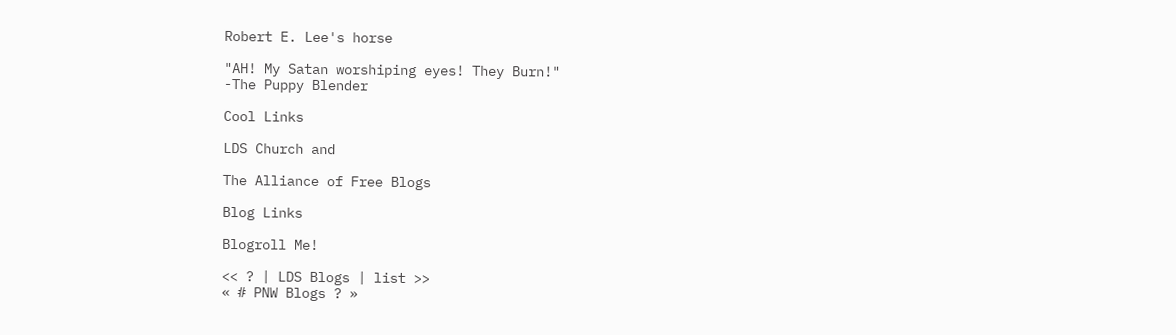Robert E. Lee's horse

"AH! My Satan worshiping eyes! They Burn!"
-The Puppy Blender

Cool Links

LDS Church and

The Alliance of Free Blogs

Blog Links

Blogroll Me!

<< ? | LDS Blogs | list >>
« # PNW Blogs ? »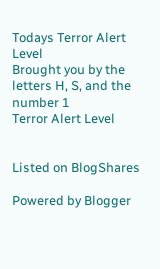Todays Terror Alert Level
Brought you by the letters H, S, and the number 1
Terror Alert Level


Listed on BlogShares

Powered by Blogger